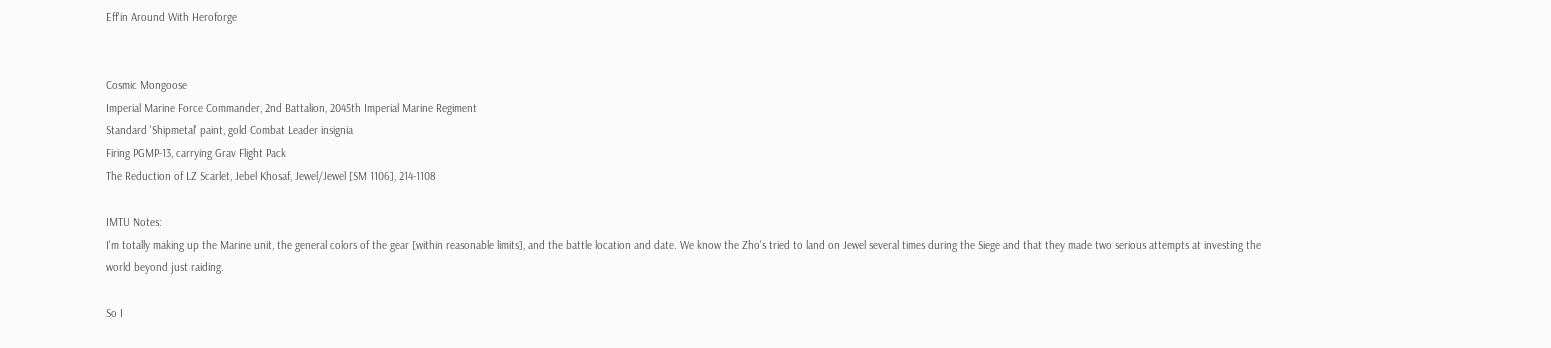Eff'in Around With Heroforge


Cosmic Mongoose
Imperial Marine Force Commander, 2nd Battalion, 2045th Imperial Marine Regiment
Standard 'Shipmetal' paint, gold Combat Leader insignia
Firing PGMP-13, carrying Grav Flight Pack
The Reduction of LZ Scarlet, Jebel Khosaf, Jewel/Jewel [SM 1106], 214-1108

IMTU Notes:
I'm totally making up the Marine unit, the general colors of the gear [within reasonable limits], and the battle location and date. We know the Zho's tried to land on Jewel several times during the Siege and that they made two serious attempts at investing the world beyond just raiding.

So I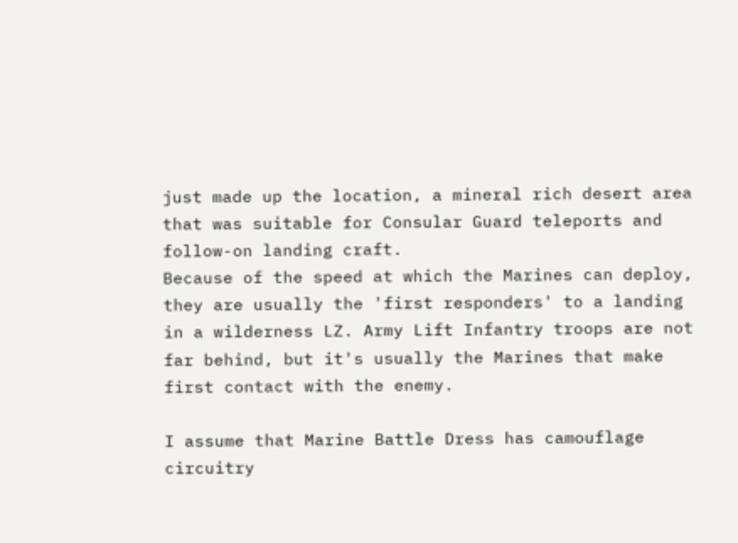just made up the location, a mineral rich desert area that was suitable for Consular Guard teleports and follow-on landing craft.
Because of the speed at which the Marines can deploy, they are usually the 'first responders' to a landing in a wilderness LZ. Army Lift Infantry troops are not far behind, but it's usually the Marines that make first contact with the enemy.

I assume that Marine Battle Dress has camouflage circuitry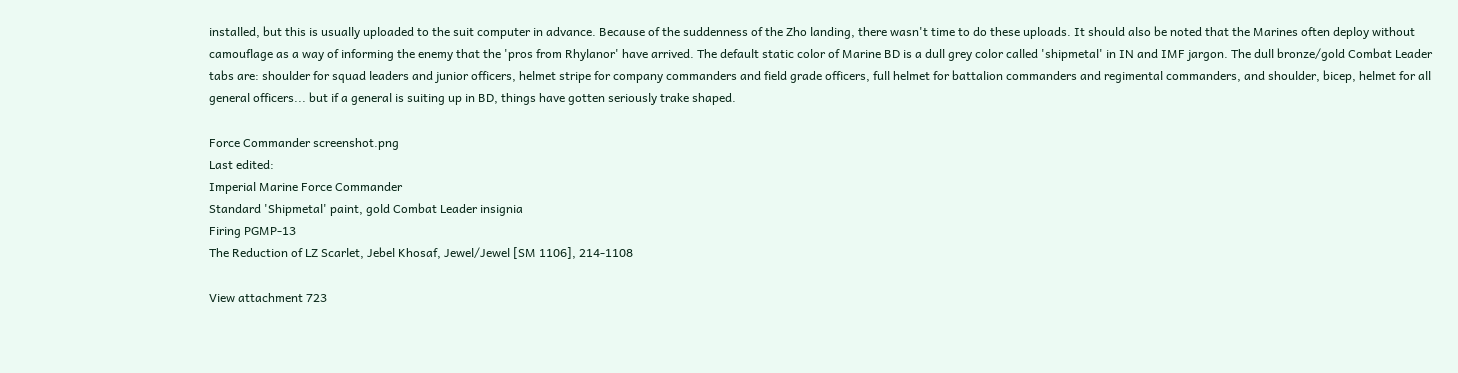installed, but this is usually uploaded to the suit computer in advance. Because of the suddenness of the Zho landing, there wasn't time to do these uploads. It should also be noted that the Marines often deploy without camouflage as a way of informing the enemy that the 'pros from Rhylanor' have arrived. The default static color of Marine BD is a dull grey color called 'shipmetal' in IN and IMF jargon. The dull bronze/gold Combat Leader tabs are: shoulder for squad leaders and junior officers, helmet stripe for company commanders and field grade officers, full helmet for battalion commanders and regimental commanders, and shoulder, bicep, helmet for all general officers... but if a general is suiting up in BD, things have gotten seriously trake shaped.

Force Commander screenshot.png
Last edited:
Imperial Marine Force Commander
Standard 'Shipmetal' paint, gold Combat Leader insignia
Firing PGMP-13
The Reduction of LZ Scarlet, Jebel Khosaf, Jewel/Jewel [SM 1106], 214-1108

View attachment 723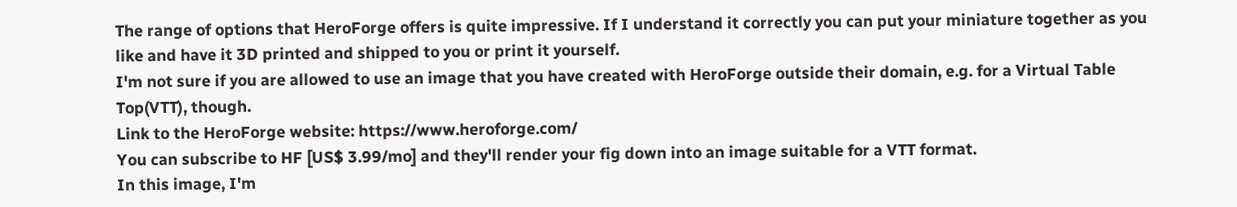The range of options that HeroForge offers is quite impressive. If I understand it correctly you can put your miniature together as you like and have it 3D printed and shipped to you or print it yourself.
I'm not sure if you are allowed to use an image that you have created with HeroForge outside their domain, e.g. for a Virtual Table Top(VTT), though.
Link to the HeroForge website: https://www.heroforge.com/
You can subscribe to HF [US$ 3.99/mo] and they'll render your fig down into an image suitable for a VTT format.
In this image, I'm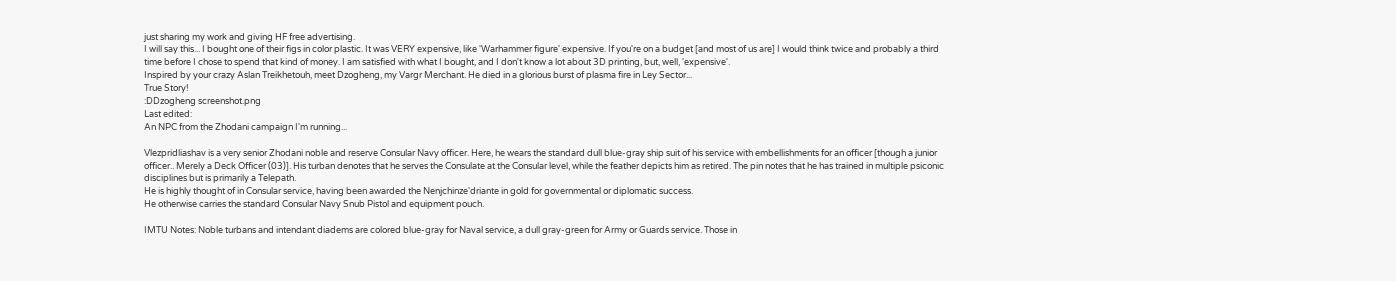just sharing my work and giving HF free advertising.
I will say this... I bought one of their figs in color plastic. It was VERY expensive, like 'Warhammer figure' expensive. If you're on a budget [and most of us are] I would think twice and probably a third time before I chose to spend that kind of money. I am satisfied with what I bought, and I don't know a lot about 3D printing, but, well, 'expensive'.
Inspired by your crazy Aslan Treikhetouh, meet Dzogheng, my Vargr Merchant. He died in a glorious burst of plasma fire in Ley Sector...
True Story!
:DDzogheng screenshot.png
Last edited:
An NPC from the Zhodani campaign I'm running...

Vlezpridliashav is a very senior Zhodani noble and reserve Consular Navy officer. Here, he wears the standard dull blue-gray ship suit of his service with embellishments for an officer [though a junior officer.. Merely a Deck Officer (03)]. His turban denotes that he serves the Consulate at the Consular level, while the feather depicts him as retired. The pin notes that he has trained in multiple psiconic disciplines but is primarily a Telepath.
He is highly thought of in Consular service, having been awarded the Nenjchinze'driante in gold for governmental or diplomatic success.
He otherwise carries the standard Consular Navy Snub Pistol and equipment pouch.

IMTU Notes: Noble turbans and intendant diadems are colored blue-gray for Naval service, a dull gray-green for Army or Guards service. Those in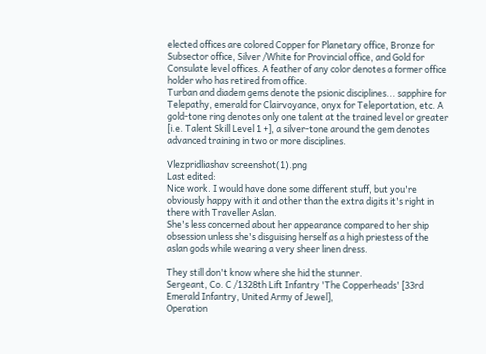elected offices are colored Copper for Planetary office, Bronze for Subsector office, Silver /White for Provincial office, and Gold for Consulate level offices. A feather of any color denotes a former office holder who has retired from office.
Turban and diadem gems denote the psionic disciplines... sapphire for Telepathy, emerald for Clairvoyance, onyx for Teleportation, etc. A gold-tone ring denotes only one talent at the trained level or greater [i.e. Talent Skill Level 1 +], a silver-tone around the gem denotes advanced training in two or more disciplines.

Vlezpridliashav screenshot(1).png
Last edited:
Nice work. I would have done some different stuff, but you're obviously happy with it and other than the extra digits it's right in there with Traveller Aslan.
She's less concerned about her appearance compared to her ship obsession unless she's disguising herself as a high priestess of the aslan gods while wearing a very sheer linen dress.

They still don't know where she hid the stunner.
Sergeant, Co. C /1328th Lift Infantry 'The Copperheads' [33rd Emerald Infantry, United Army of Jewel],
Operation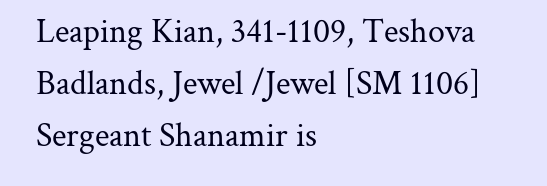Leaping Kian, 341-1109, Teshova Badlands, Jewel /Jewel [SM 1106]
Sergeant Shanamir is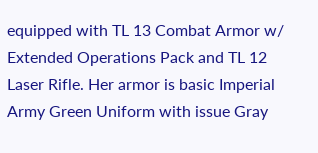equipped with TL 13 Combat Armor w/ Extended Operations Pack and TL 12 Laser Rifle. Her armor is basic Imperial Army Green Uniform with issue Gray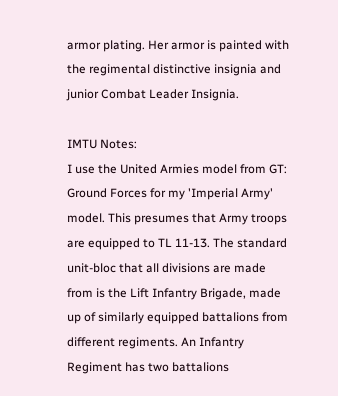armor plating. Her armor is painted with the regimental distinctive insignia and junior Combat Leader Insignia.

IMTU Notes:
I use the United Armies model from GT: Ground Forces for my 'Imperial Army' model. This presumes that Army troops are equipped to TL 11-13. The standard unit-bloc that all divisions are made from is the Lift Infantry Brigade, made up of similarly equipped battalions from different regiments. An Infantry Regiment has two battalions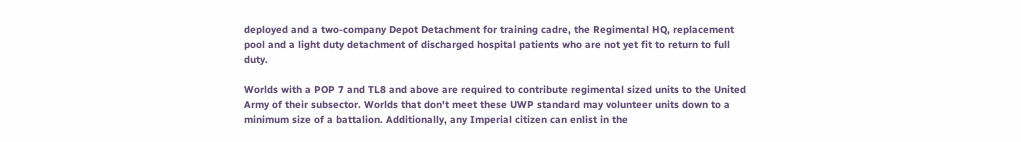deployed and a two-company Depot Detachment for training cadre, the Regimental HQ, replacement pool and a light duty detachment of discharged hospital patients who are not yet fit to return to full duty.

Worlds with a POP 7 and TL8 and above are required to contribute regimental sized units to the United Army of their subsector. Worlds that don't meet these UWP standard may volunteer units down to a minimum size of a battalion. Additionally, any Imperial citizen can enlist in the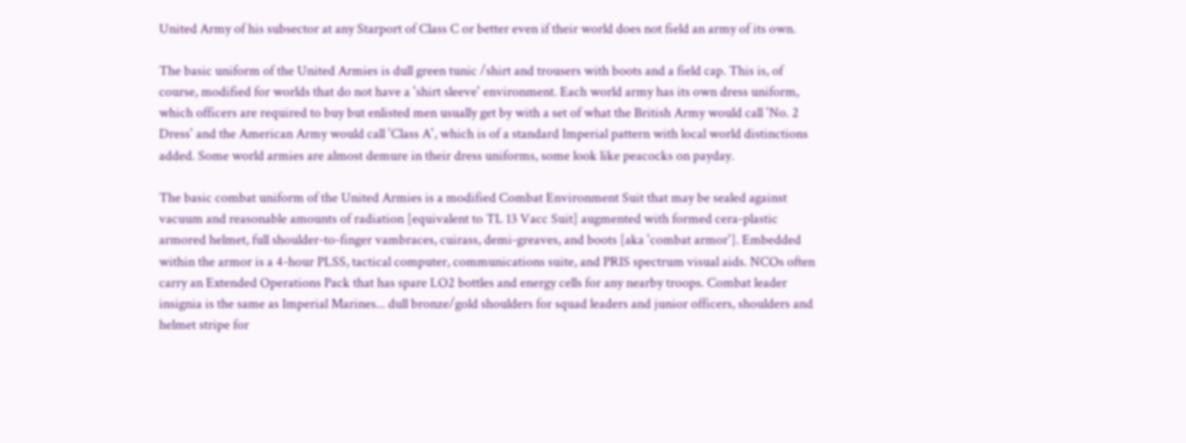United Army of his subsector at any Starport of Class C or better even if their world does not field an army of its own.

The basic uniform of the United Armies is dull green tunic /shirt and trousers with boots and a field cap. This is, of course, modified for worlds that do not have a 'shirt sleeve' environment. Each world army has its own dress uniform, which officers are required to buy but enlisted men usually get by with a set of what the British Army would call 'No. 2 Dress' and the American Army would call 'Class A', which is of a standard Imperial pattern with local world distinctions added. Some world armies are almost demure in their dress uniforms, some look like peacocks on payday.

The basic combat uniform of the United Armies is a modified Combat Environment Suit that may be sealed against vacuum and reasonable amounts of radiation [equivalent to TL 13 Vacc Suit] augmented with formed cera-plastic armored helmet, full shoulder-to-finger vambraces, cuirass, demi-greaves, and boots [aka 'combat armor']. Embedded within the armor is a 4-hour PLSS, tactical computer, communications suite, and PRIS spectrum visual aids. NCOs often carry an Extended Operations Pack that has spare LO2 bottles and energy cells for any nearby troops. Combat leader insignia is the same as Imperial Marines... dull bronze/gold shoulders for squad leaders and junior officers, shoulders and helmet stripe for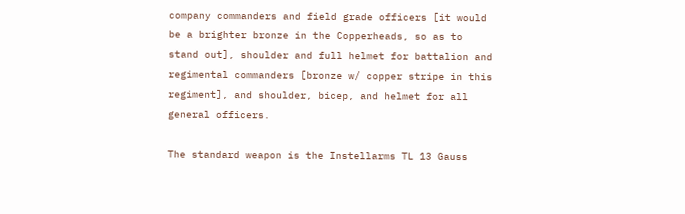company commanders and field grade officers [it would be a brighter bronze in the Copperheads, so as to stand out], shoulder and full helmet for battalion and regimental commanders [bronze w/ copper stripe in this regiment], and shoulder, bicep, and helmet for all general officers.

The standard weapon is the Instellarms TL 13 Gauss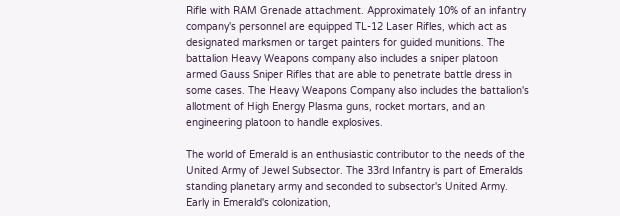Rifle with RAM Grenade attachment. Approximately 10% of an infantry company's personnel are equipped TL-12 Laser Rifles, which act as designated marksmen or target painters for guided munitions. The battalion Heavy Weapons company also includes a sniper platoon armed Gauss Sniper Rifles that are able to penetrate battle dress in some cases. The Heavy Weapons Company also includes the battalion's allotment of High Energy Plasma guns, rocket mortars, and an engineering platoon to handle explosives.

The world of Emerald is an enthusiastic contributor to the needs of the United Army of Jewel Subsector. The 33rd Infantry is part of Emeralds standing planetary army and seconded to subsector's United Army. Early in Emerald's colonization,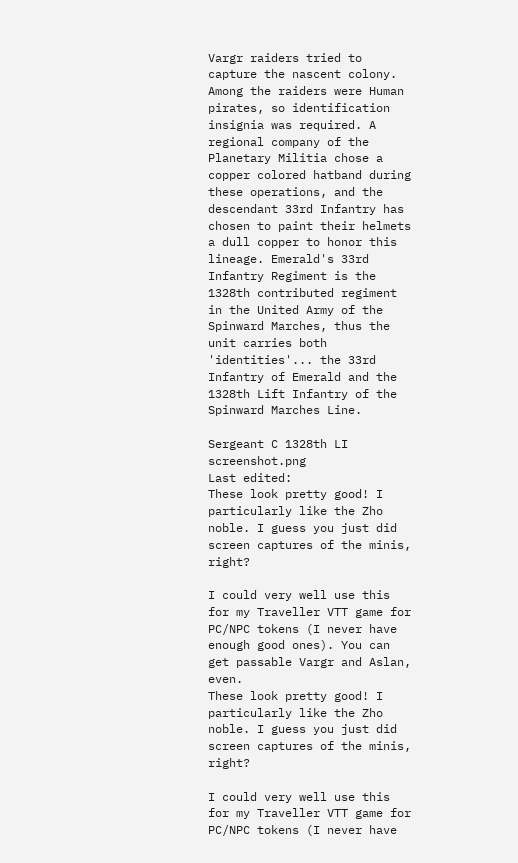Vargr raiders tried to capture the nascent colony. Among the raiders were Human pirates, so identification insignia was required. A regional company of the Planetary Militia chose a copper colored hatband during these operations, and the descendant 33rd Infantry has chosen to paint their helmets a dull copper to honor this lineage. Emerald's 33rd Infantry Regiment is the 1328th contributed regiment in the United Army of the Spinward Marches, thus the unit carries both 'identities'... the 33rd Infantry of Emerald and the 1328th Lift Infantry of the Spinward Marches Line.

Sergeant C 1328th LI screenshot.png
Last edited:
These look pretty good! I particularly like the Zho noble. I guess you just did screen captures of the minis, right?

I could very well use this for my Traveller VTT game for PC/NPC tokens (I never have enough good ones). You can get passable Vargr and Aslan, even.
These look pretty good! I particularly like the Zho noble. I guess you just did screen captures of the minis, right?

I could very well use this for my Traveller VTT game for PC/NPC tokens (I never have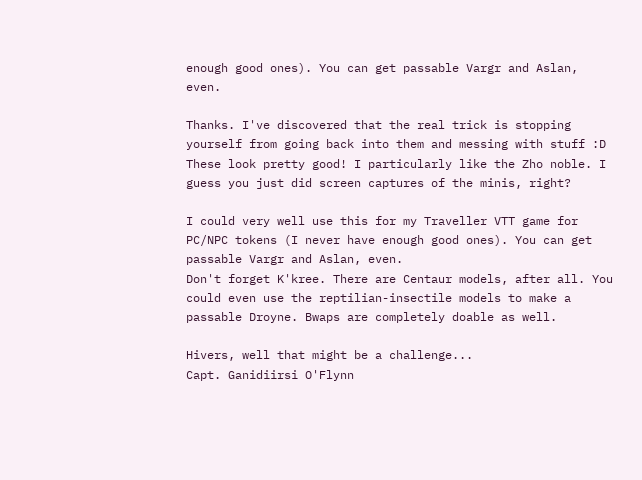enough good ones). You can get passable Vargr and Aslan, even.

Thanks. I've discovered that the real trick is stopping yourself from going back into them and messing with stuff :D
These look pretty good! I particularly like the Zho noble. I guess you just did screen captures of the minis, right?

I could very well use this for my Traveller VTT game for PC/NPC tokens (I never have enough good ones). You can get passable Vargr and Aslan, even.
Don't forget K'kree. There are Centaur models, after all. You could even use the reptilian-insectile models to make a passable Droyne. Bwaps are completely doable as well.

Hivers, well that might be a challenge...
Capt. Ganidiirsi O'Flynn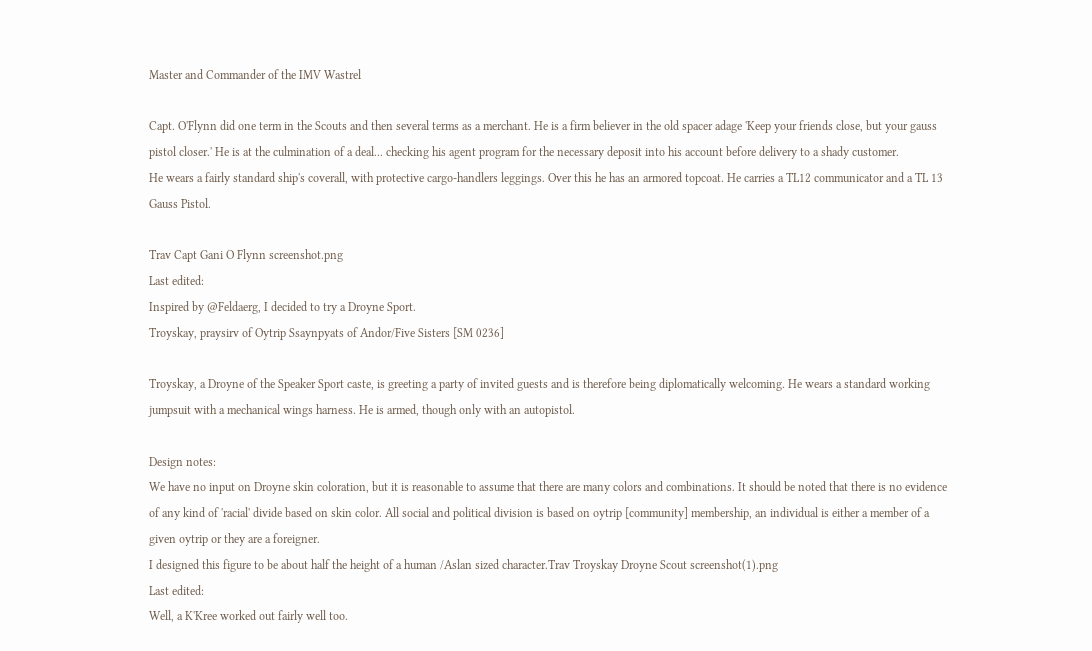Master and Commander of the IMV Wastrel

Capt. O'Flynn did one term in the Scouts and then several terms as a merchant. He is a firm believer in the old spacer adage 'Keep your friends close, but your gauss pistol closer.' He is at the culmination of a deal... checking his agent program for the necessary deposit into his account before delivery to a shady customer.
He wears a fairly standard ship's coverall, with protective cargo-handlers leggings. Over this he has an armored topcoat. He carries a TL12 communicator and a TL 13 Gauss Pistol.

Trav Capt Gani O Flynn screenshot.png
Last edited:
Inspired by @Feldaerg, I decided to try a Droyne Sport.
Troyskay, praysirv of Oytrip Ssaynpyats of Andor/Five Sisters [SM 0236]

Troyskay, a Droyne of the Speaker Sport caste, is greeting a party of invited guests and is therefore being diplomatically welcoming. He wears a standard working jumpsuit with a mechanical wings harness. He is armed, though only with an autopistol.

Design notes:
We have no input on Droyne skin coloration, but it is reasonable to assume that there are many colors and combinations. It should be noted that there is no evidence of any kind of 'racial' divide based on skin color. All social and political division is based on oytrip [community] membership, an individual is either a member of a given oytrip or they are a foreigner.
I designed this figure to be about half the height of a human /Aslan sized character.Trav Troyskay Droyne Scout screenshot(1).png
Last edited:
Well, a K'Kree worked out fairly well too.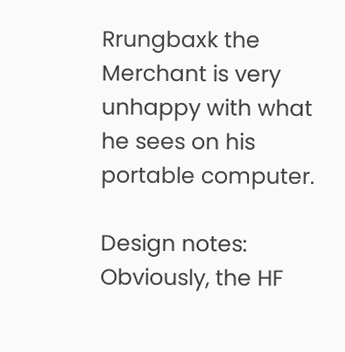Rrungbaxk the Merchant is very unhappy with what he sees on his portable computer.

Design notes: Obviously, the HF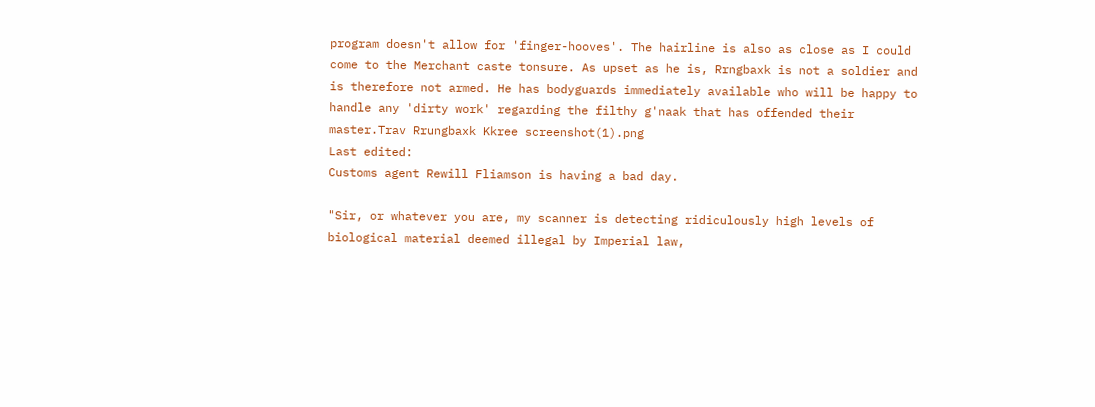program doesn't allow for 'finger-hooves'. The hairline is also as close as I could come to the Merchant caste tonsure. As upset as he is, Rrngbaxk is not a soldier and is therefore not armed. He has bodyguards immediately available who will be happy to handle any 'dirty work' regarding the filthy g'naak that has offended their master.Trav Rrungbaxk Kkree screenshot(1).png
Last edited:
Customs agent Rewill Fliamson is having a bad day.

"Sir, or whatever you are, my scanner is detecting ridiculously high levels of biological material deemed illegal by Imperial law,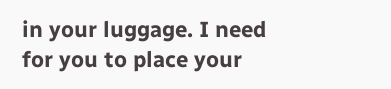in your luggage. I need for you to place your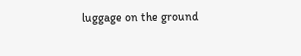luggage on the ground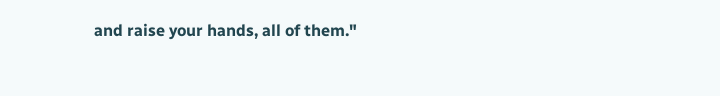and raise your hands, all of them."